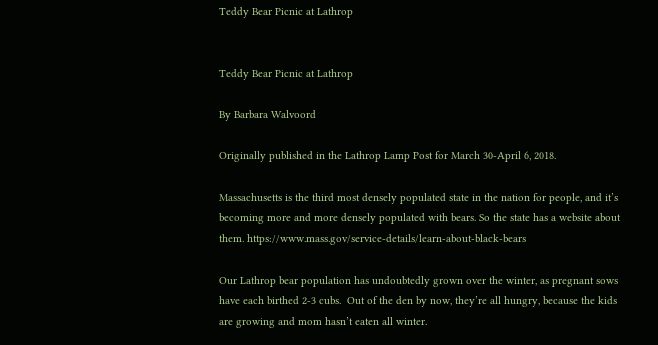Teddy Bear Picnic at Lathrop


Teddy Bear Picnic at Lathrop

By Barbara Walvoord

Originally published in the Lathrop Lamp Post for March 30-April 6, 2018.

Massachusetts is the third most densely populated state in the nation for people, and it’s becoming more and more densely populated with bears. So the state has a website about them. https://www.mass.gov/service-details/learn-about-black-bears

Our Lathrop bear population has undoubtedly grown over the winter, as pregnant sows have each birthed 2-3 cubs.  Out of the den by now, they’re all hungry, because the kids are growing and mom hasn’t eaten all winter.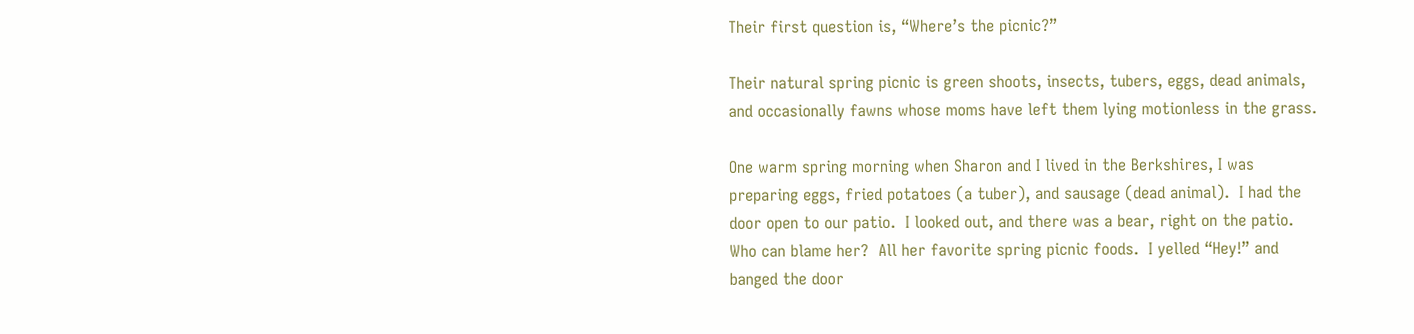Their first question is, “Where’s the picnic?”

Their natural spring picnic is green shoots, insects, tubers, eggs, dead animals, and occasionally fawns whose moms have left them lying motionless in the grass.

One warm spring morning when Sharon and I lived in the Berkshires, I was preparing eggs, fried potatoes (a tuber), and sausage (dead animal).  I had the door open to our patio.  I looked out, and there was a bear, right on the patio.  Who can blame her?  All her favorite spring picnic foods.  I yelled “Hey!” and banged the door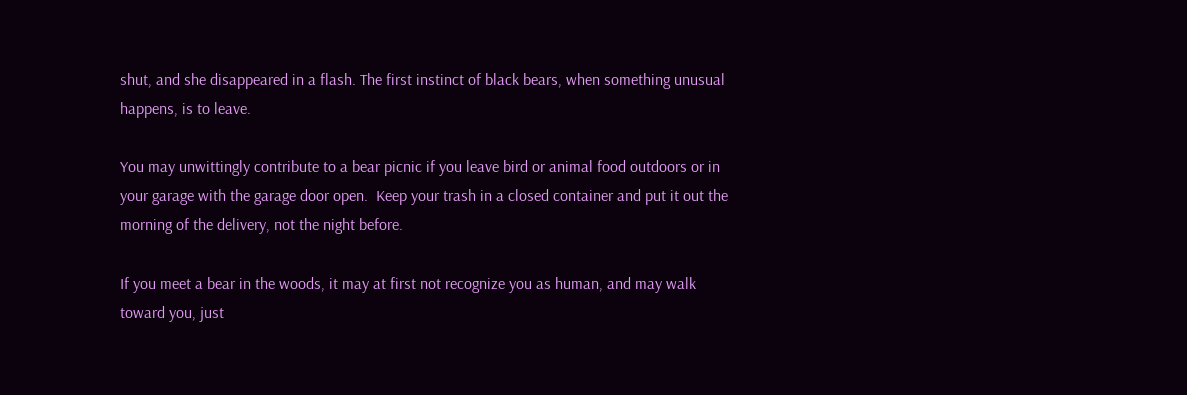shut, and she disappeared in a flash. The first instinct of black bears, when something unusual happens, is to leave.

You may unwittingly contribute to a bear picnic if you leave bird or animal food outdoors or in your garage with the garage door open.  Keep your trash in a closed container and put it out the morning of the delivery, not the night before.

If you meet a bear in the woods, it may at first not recognize you as human, and may walk toward you, just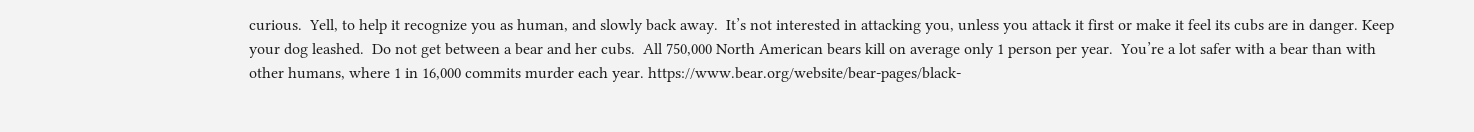curious.  Yell, to help it recognize you as human, and slowly back away.  It’s not interested in attacking you, unless you attack it first or make it feel its cubs are in danger. Keep your dog leashed.  Do not get between a bear and her cubs.  All 750,000 North American bears kill on average only 1 person per year.  You’re a lot safer with a bear than with other humans, where 1 in 16,000 commits murder each year. https://www.bear.org/website/bear-pages/black-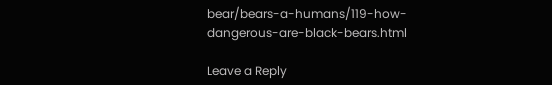bear/bears-a-humans/119-how-dangerous-are-black-bears.html

Leave a Reply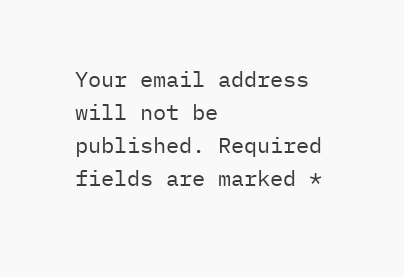Your email address will not be published. Required fields are marked *